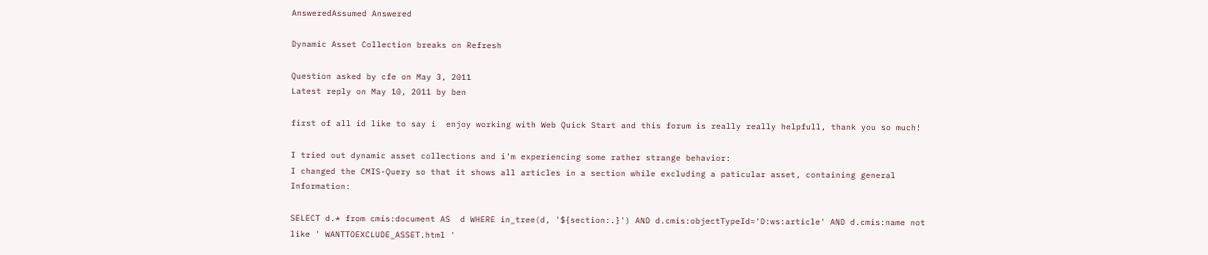AnsweredAssumed Answered

Dynamic Asset Collection breaks on Refresh

Question asked by cfe on May 3, 2011
Latest reply on May 10, 2011 by ben

first of all id like to say i  enjoy working with Web Quick Start and this forum is really really helpfull, thank you so much!

I tried out dynamic asset collections and i'm experiencing some rather strange behavior:
I changed the CMIS-Query so that it shows all articles in a section while excluding a paticular asset, containing general Information:

SELECT d.* from cmis:document AS  d WHERE in_tree(d, '${section:.}') AND d.cmis:objectTypeId='D:ws:article' AND d.cmis:name not like ' WANTTOEXCLUDE_ASSET.html '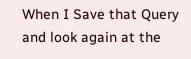When I Save that Query and look again at the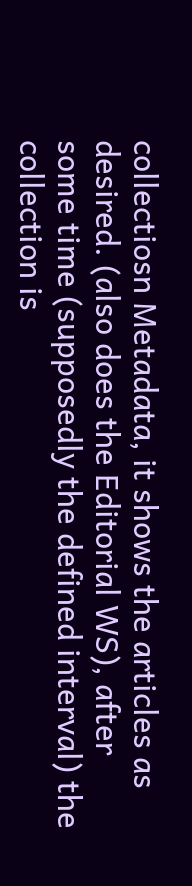collectiosn Metadata, it shows the articles as desired. (also does the Editorial WS), after some time (supposedly the defined interval) the collection is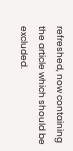refreshed, now containing the article which should be excluded.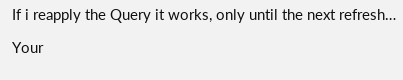If i reapply the Query it works, only until the next refresh…

Your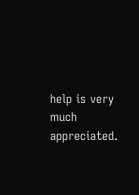help is very much appreciated.